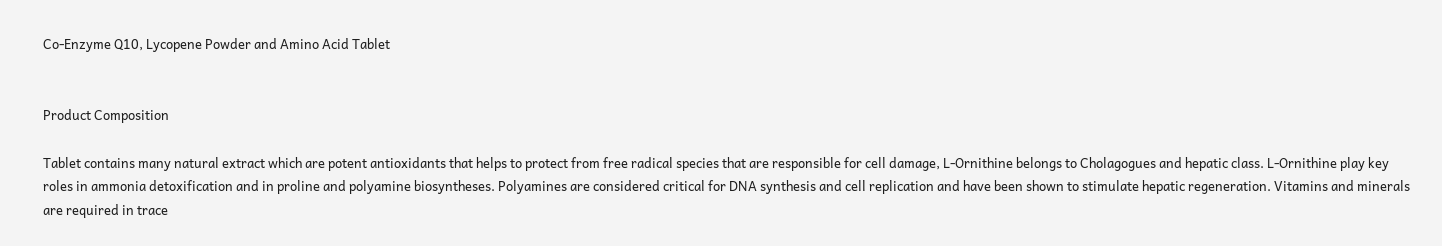Co-Enzyme Q10, Lycopene Powder and Amino Acid Tablet


Product Composition

Tablet contains many natural extract which are potent antioxidants that helps to protect from free radical species that are responsible for cell damage, L-Ornithine belongs to Cholagogues and hepatic class. L-Ornithine play key roles in ammonia detoxification and in proline and polyamine biosyntheses. Polyamines are considered critical for DNA synthesis and cell replication and have been shown to stimulate hepatic regeneration. Vitamins and minerals are required in trace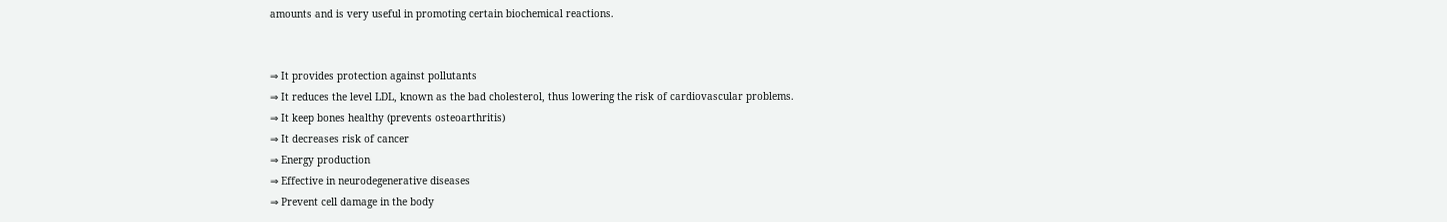amounts and is very useful in promoting certain biochemical reactions.


⇒ It provides protection against pollutants
⇒ It reduces the level LDL, known as the bad cholesterol, thus lowering the risk of cardiovascular problems.
⇒ It keep bones healthy (prevents osteoarthritis)
⇒ It decreases risk of cancer
⇒ Energy production
⇒ Effective in neurodegenerative diseases
⇒ Prevent cell damage in the body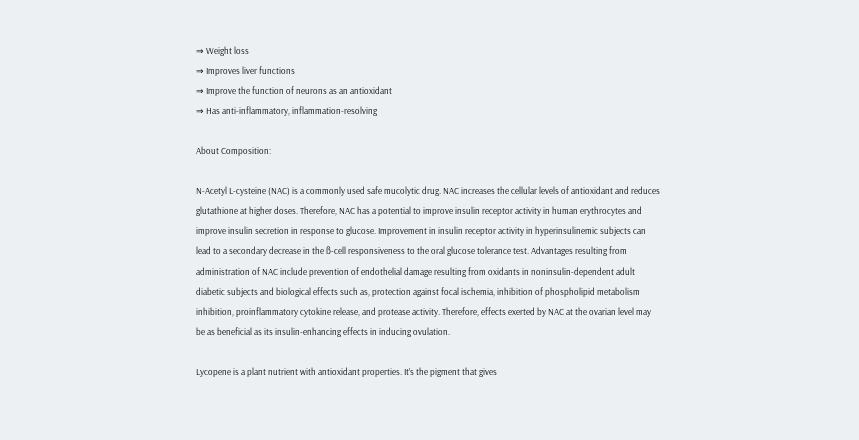⇒ Weight loss
⇒ Improves liver functions
⇒ Improve the function of neurons as an antioxidant
⇒ Has anti-inflammatory, inflammation-resolving

About Composition:

N-Acetyl L-cysteine (NAC) is a commonly used safe mucolytic drug. NAC increases the cellular levels of antioxidant and reduces glutathione at higher doses. Therefore, NAC has a potential to improve insulin receptor activity in human erythrocytes and improve insulin secretion in response to glucose. Improvement in insulin receptor activity in hyperinsulinemic subjects can lead to a secondary decrease in the ß-cell responsiveness to the oral glucose tolerance test. Advantages resulting from administration of NAC include prevention of endothelial damage resulting from oxidants in noninsulin-dependent adult diabetic subjects and biological effects such as, protection against focal ischemia, inhibition of phospholipid metabolism inhibition, proinflammatory cytokine release, and protease activity. Therefore, effects exerted by NAC at the ovarian level may be as beneficial as its insulin-enhancing effects in inducing ovulation.

Lycopene is a plant nutrient with antioxidant properties. It’s the pigment that gives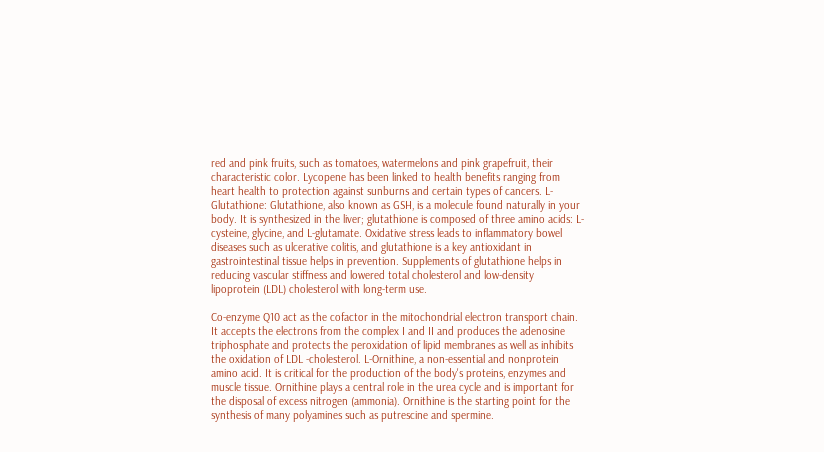red and pink fruits, such as tomatoes, watermelons and pink grapefruit, their characteristic color. Lycopene has been linked to health benefits ranging from heart health to protection against sunburns and certain types of cancers. L-Glutathione: Glutathione, also known as GSH, is a molecule found naturally in your body. It is synthesized in the liver; glutathione is composed of three amino acids: L-cysteine, glycine, and L-glutamate. Oxidative stress leads to inflammatory bowel diseases such as ulcerative colitis, and glutathione is a key antioxidant in gastrointestinal tissue helps in prevention. Supplements of glutathione helps in reducing vascular stiffness and lowered total cholesterol and low-density lipoprotein (LDL) cholesterol with long-term use.

Co-enzyme Q10 act as the cofactor in the mitochondrial electron transport chain. It accepts the electrons from the complex I and II and produces the adenosine triphosphate and protects the peroxidation of lipid membranes as well as inhibits the oxidation of LDL -cholesterol. L-Ornithine, a non-essential and nonprotein amino acid. It is critical for the production of the body's proteins, enzymes and muscle tissue. Ornithine plays a central role in the urea cycle and is important for the disposal of excess nitrogen (ammonia). Ornithine is the starting point for the synthesis of many polyamines such as putrescine and spermine.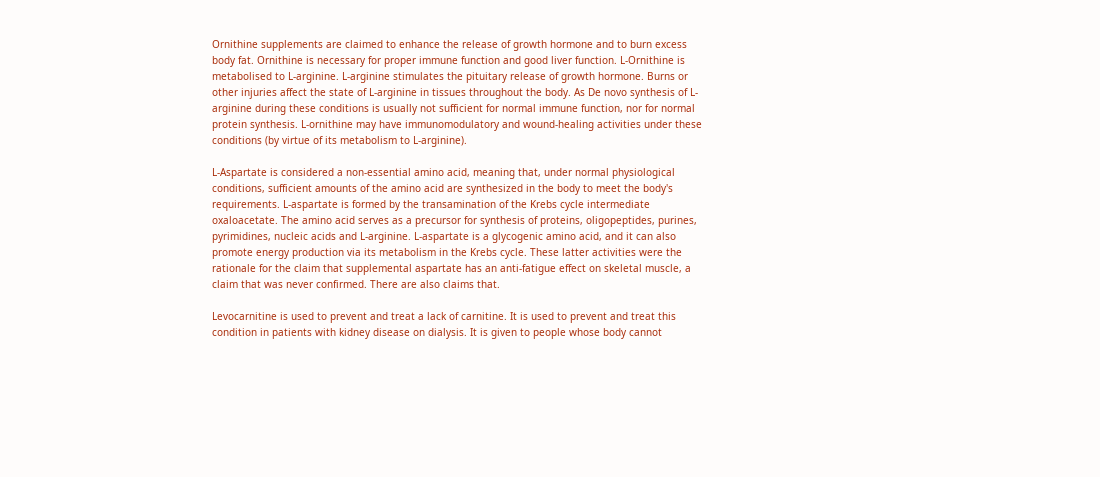Ornithine supplements are claimed to enhance the release of growth hormone and to burn excess body fat. Ornithine is necessary for proper immune function and good liver function. L-Ornithine is metabolised to L-arginine. L-arginine stimulates the pituitary release of growth hormone. Burns or other injuries affect the state of L-arginine in tissues throughout the body. As De novo synthesis of L-arginine during these conditions is usually not sufficient for normal immune function, nor for normal protein synthesis. L-ornithine may have immunomodulatory and wound-healing activities under these conditions (by virtue of its metabolism to L-arginine).

L-Aspartate is considered a non-essential amino acid, meaning that, under normal physiological conditions, sufficient amounts of the amino acid are synthesized in the body to meet the body's requirements. L-aspartate is formed by the transamination of the Krebs cycle intermediate oxaloacetate. The amino acid serves as a precursor for synthesis of proteins, oligopeptides, purines, pyrimidines, nucleic acids and L-arginine. L-aspartate is a glycogenic amino acid, and it can also promote energy production via its metabolism in the Krebs cycle. These latter activities were the rationale for the claim that supplemental aspartate has an anti-fatigue effect on skeletal muscle, a claim that was never confirmed. There are also claims that.

Levocarnitine is used to prevent and treat a lack of carnitine. It is used to prevent and treat this condition in patients with kidney disease on dialysis. It is given to people whose body cannot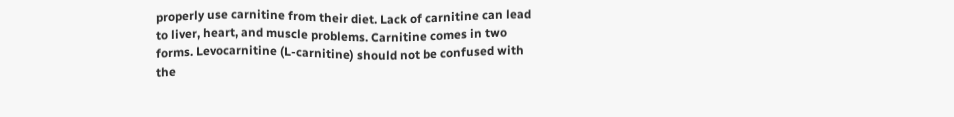properly use carnitine from their diet. Lack of carnitine can lead to liver, heart, and muscle problems. Carnitine comes in two forms. Levocarnitine (L-carnitine) should not be confused with the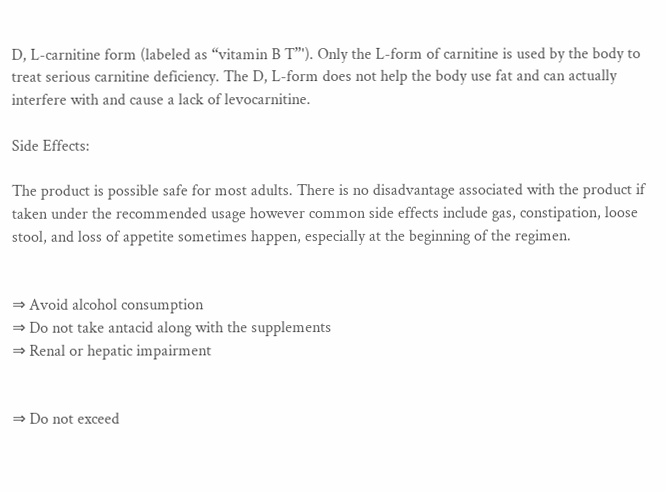D, L-carnitine form (labeled as “vitamin B T”'). Only the L-form of carnitine is used by the body to treat serious carnitine deficiency. The D, L-form does not help the body use fat and can actually interfere with and cause a lack of levocarnitine.

Side Effects:

The product is possible safe for most adults. There is no disadvantage associated with the product if taken under the recommended usage however common side effects include gas, constipation, loose stool, and loss of appetite sometimes happen, especially at the beginning of the regimen.


⇒ Avoid alcohol consumption
⇒ Do not take antacid along with the supplements
⇒ Renal or hepatic impairment


⇒ Do not exceed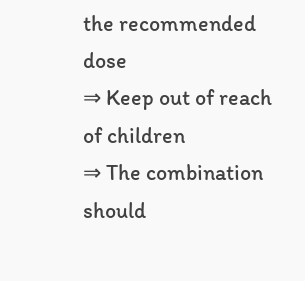the recommended dose
⇒ Keep out of reach of children
⇒ The combination should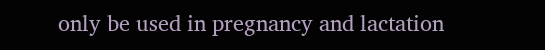only be used in pregnancy and lactation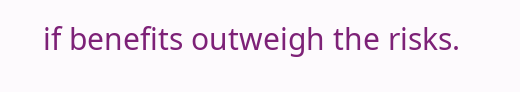if benefits outweigh the risks.